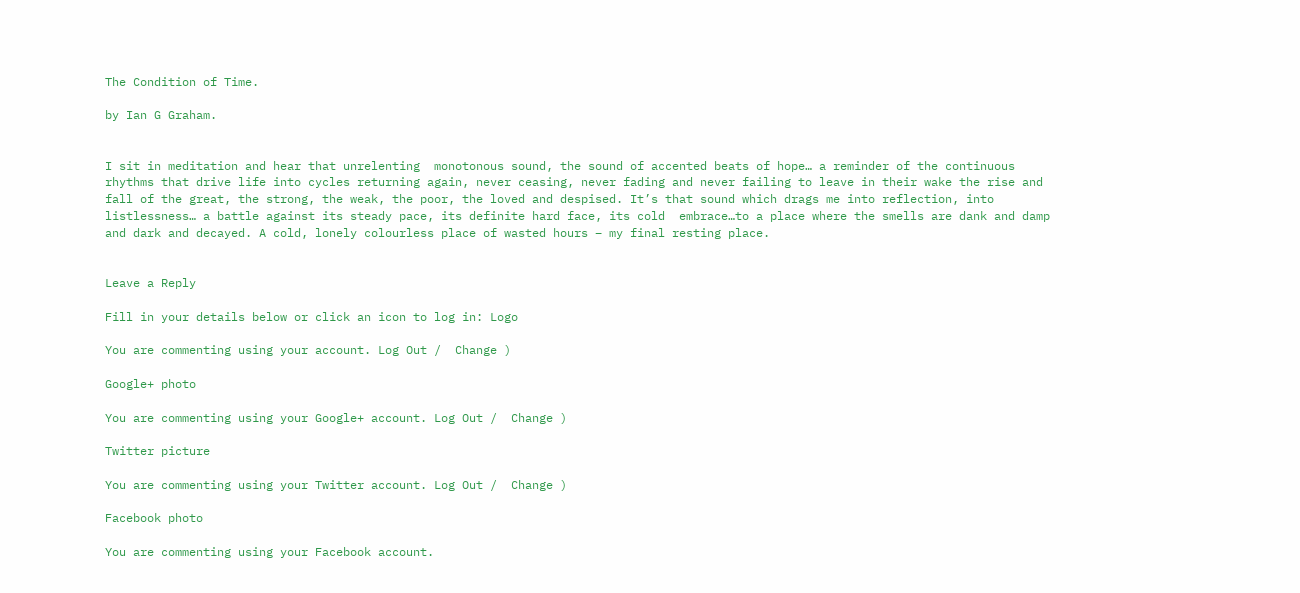The Condition of Time.

by Ian G Graham.


I sit in meditation and hear that unrelenting  monotonous sound, the sound of accented beats of hope… a reminder of the continuous rhythms that drive life into cycles returning again, never ceasing, never fading and never failing to leave in their wake the rise and fall of the great, the strong, the weak, the poor, the loved and despised. It’s that sound which drags me into reflection, into listlessness… a battle against its steady pace, its definite hard face, its cold  embrace…to a place where the smells are dank and damp and dark and decayed. A cold, lonely colourless place of wasted hours – my final resting place.


Leave a Reply

Fill in your details below or click an icon to log in: Logo

You are commenting using your account. Log Out /  Change )

Google+ photo

You are commenting using your Google+ account. Log Out /  Change )

Twitter picture

You are commenting using your Twitter account. Log Out /  Change )

Facebook photo

You are commenting using your Facebook account.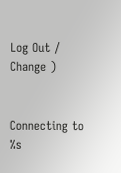Log Out /  Change )


Connecting to %s